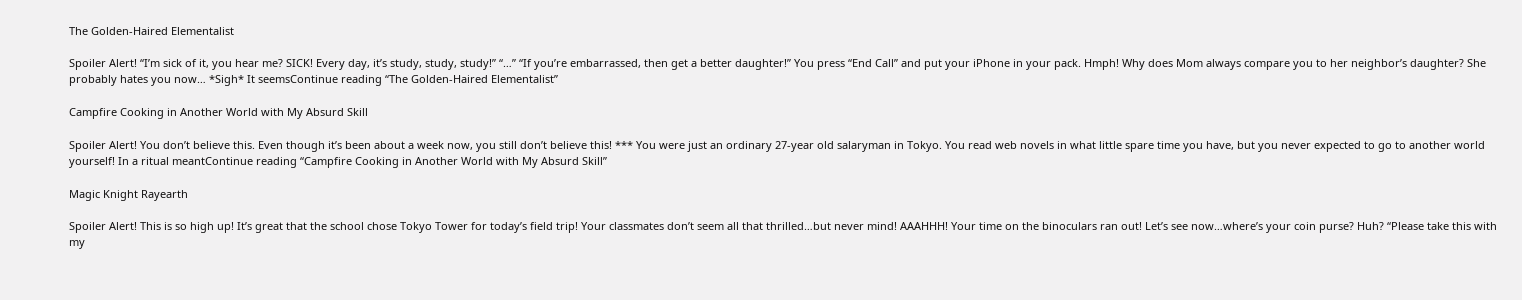The Golden-Haired Elementalist

Spoiler Alert! “I’m sick of it, you hear me? SICK! Every day, it’s study, study, study!” “…” “If you’re embarrassed, then get a better daughter!” You press “End Call” and put your iPhone in your pack. Hmph! Why does Mom always compare you to her neighbor’s daughter? She probably hates you now… *Sigh* It seemsContinue reading “The Golden-Haired Elementalist”

Campfire Cooking in Another World with My Absurd Skill

Spoiler Alert! You don’t believe this. Even though it’s been about a week now, you still don’t believe this! *** You were just an ordinary 27-year old salaryman in Tokyo. You read web novels in what little spare time you have, but you never expected to go to another world yourself! In a ritual meantContinue reading “Campfire Cooking in Another World with My Absurd Skill”

Magic Knight Rayearth

Spoiler Alert! This is so high up! It’s great that the school chose Tokyo Tower for today’s field trip! Your classmates don’t seem all that thrilled…but never mind! AAAHHH! Your time on the binoculars ran out! Let’s see now…where’s your coin purse? Huh? “Please take this with my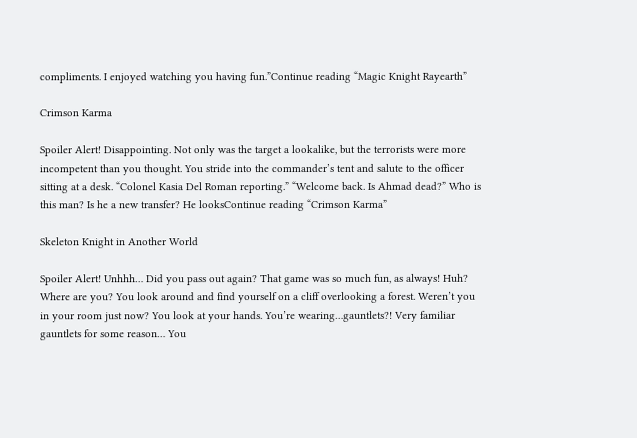compliments. I enjoyed watching you having fun.”Continue reading “Magic Knight Rayearth”

Crimson Karma

Spoiler Alert! Disappointing. Not only was the target a lookalike, but the terrorists were more incompetent than you thought. You stride into the commander’s tent and salute to the officer sitting at a desk. “Colonel Kasia Del Roman reporting.” “Welcome back. Is Ahmad dead?” Who is this man? Is he a new transfer? He looksContinue reading “Crimson Karma”

Skeleton Knight in Another World

Spoiler Alert! Unhhh… Did you pass out again? That game was so much fun, as always! Huh? Where are you? You look around and find yourself on a cliff overlooking a forest. Weren’t you in your room just now? You look at your hands. You’re wearing…gauntlets?! Very familiar gauntlets for some reason… You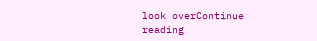look overContinue reading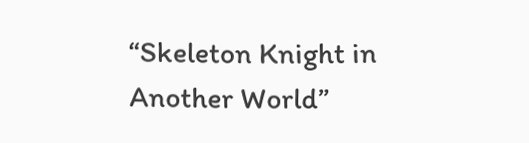“Skeleton Knight in Another World”